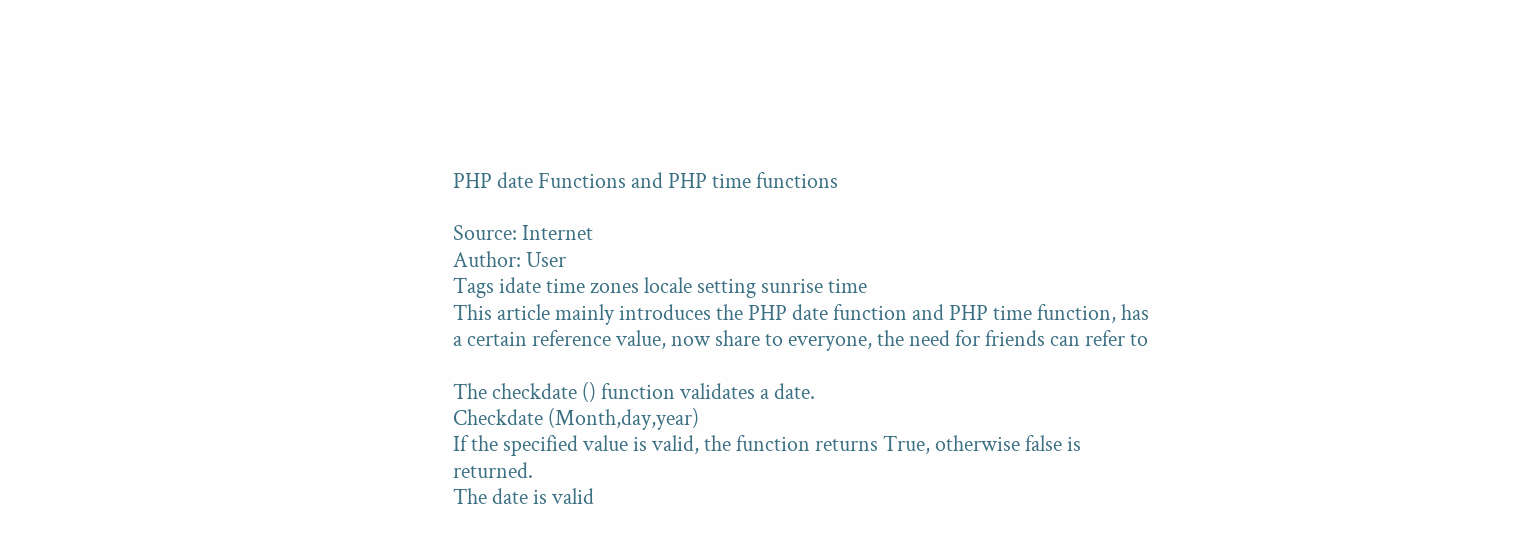PHP date Functions and PHP time functions

Source: Internet
Author: User
Tags idate time zones locale setting sunrise time
This article mainly introduces the PHP date function and PHP time function, has a certain reference value, now share to everyone, the need for friends can refer to

The checkdate () function validates a date.
Checkdate (Month,day,year)
If the specified value is valid, the function returns True, otherwise false is returned.
The date is valid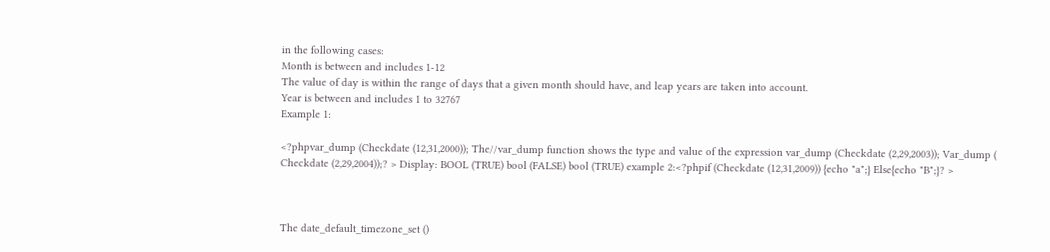in the following cases:
Month is between and includes 1-12
The value of day is within the range of days that a given month should have, and leap years are taken into account.
Year is between and includes 1 to 32767
Example 1:

<?phpvar_dump (Checkdate (12,31,2000)); The//var_dump function shows the type and value of the expression var_dump (Checkdate (2,29,2003)); Var_dump ( Checkdate (2,29,2004));? > Display: BOOL (TRUE) bool (FALSE) bool (TRUE) example 2:<?phpif (Checkdate (12,31,2009)) {echo "a";} Else{echo "B";}? >



The date_default_timezone_set ()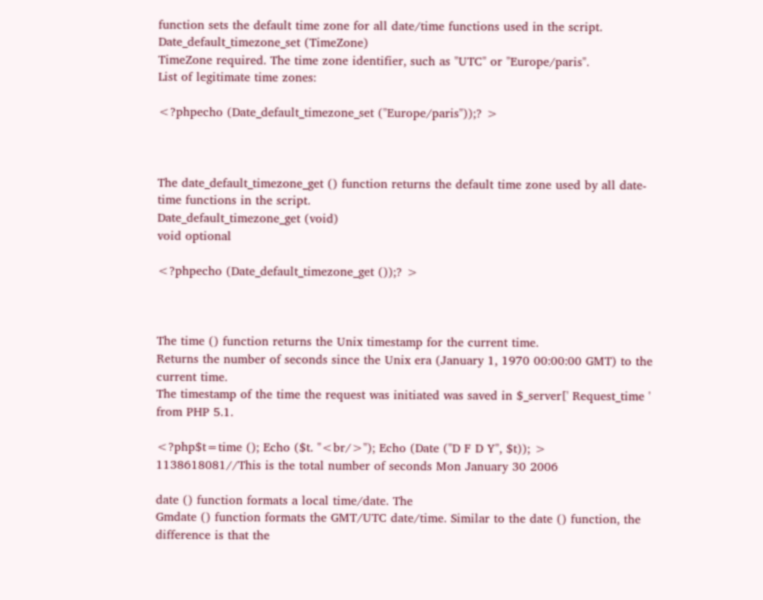function sets the default time zone for all date/time functions used in the script.
Date_default_timezone_set (TimeZone)
TimeZone required. The time zone identifier, such as "UTC" or "Europe/paris".
List of legitimate time zones:

<?phpecho (Date_default_timezone_set ("Europe/paris"));? >



The date_default_timezone_get () function returns the default time zone used by all date-time functions in the script.
Date_default_timezone_get (void)
void optional

<?phpecho (Date_default_timezone_get ());? >



The time () function returns the Unix timestamp for the current time.
Returns the number of seconds since the Unix era (January 1, 1970 00:00:00 GMT) to the current time.
The timestamp of the time the request was initiated was saved in $_server[' Request_time ' from PHP 5.1.

<?php$t=time (); Echo ($t. "<br/>"); Echo (Date ("D F D Y", $t)); >
1138618081//This is the total number of seconds Mon January 30 2006

date () function formats a local time/date. The
Gmdate () function formats the GMT/UTC date/time. Similar to the date () function, the difference is that the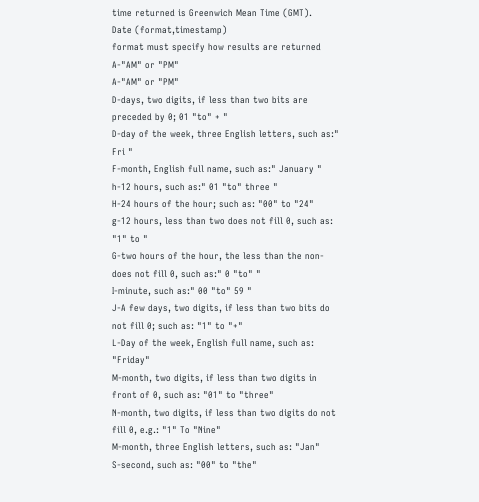time returned is Greenwich Mean Time (GMT).
Date (format,timestamp)
format must specify how results are returned
A-"AM" or "PM"
A-"AM" or "PM"
D-days, two digits, if less than two bits are preceded by 0; 01 "to" + "
D-day of the week, three English letters, such as:" Fri "
F-month, English full name, such as:" January "
h-12 hours, such as:" 01 "to" three "
H-24 hours of the hour; such as: "00" to "24"
g-12 hours, less than two does not fill 0, such as: "1" to "
G-two hours of the hour, the less than the non-does not fill 0, such as:" 0 "to" "
I-minute, such as:" 00 "to" 59 "
J-A few days, two digits, if less than two bits do not fill 0; such as: "1" to "+"
L-Day of the week, English full name, such as: "Friday"
M-month, two digits, if less than two digits in front of 0, such as: "01" to "three"
N-month, two digits, if less than two digits do not fill 0, e.g.: "1" To "Nine"
M-month, three English letters, such as: "Jan"
S-second, such as: "00" to "the"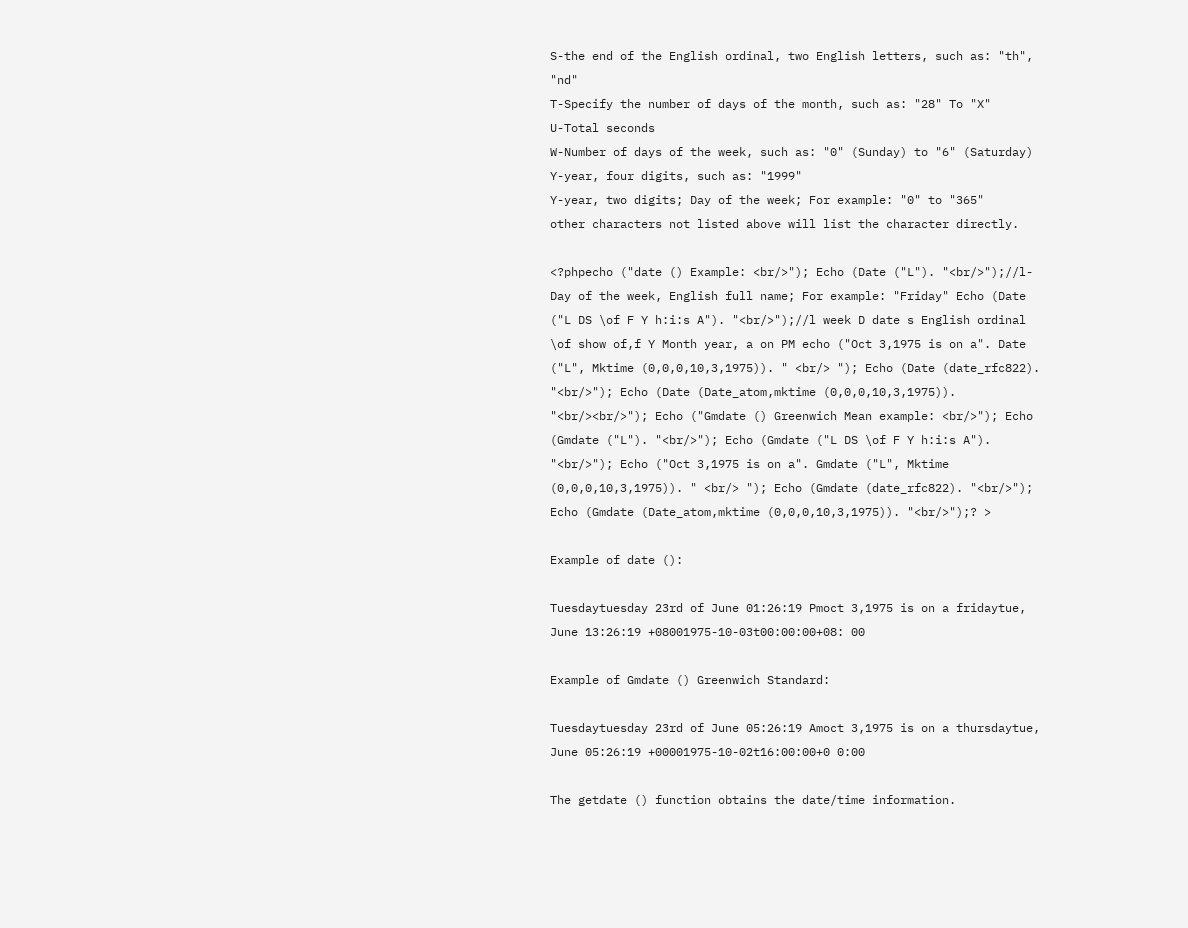S-the end of the English ordinal, two English letters, such as: "th", "nd"
T-Specify the number of days of the month, such as: "28" To "X"
U-Total seconds
W-Number of days of the week, such as: "0" (Sunday) to "6" (Saturday)
Y-year, four digits, such as: "1999"
Y-year, two digits; Day of the week; For example: "0" to "365"
other characters not listed above will list the character directly.

<?phpecho ("date () Example: <br/>"); Echo (Date ("L"). "<br/>");//l-Day of the week, English full name; For example: "Friday" Echo (Date ("L DS \of F Y h:i:s A"). "<br/>");//l week D date s English ordinal \of show of,f Y Month year, a on PM echo ("Oct 3,1975 is on a". Date ("L", Mktime (0,0,0,10,3,1975)). " <br/> "); Echo (Date (date_rfc822). "<br/>"); Echo (Date (Date_atom,mktime (0,0,0,10,3,1975)). "<br/><br/>"); Echo ("Gmdate () Greenwich Mean example: <br/>"); Echo (Gmdate ("L"). "<br/>"); Echo (Gmdate ("L DS \of F Y h:i:s A"). "<br/>"); Echo ("Oct 3,1975 is on a". Gmdate ("L", Mktime (0,0,0,10,3,1975)). " <br/> "); Echo (Gmdate (date_rfc822). "<br/>"); Echo (Gmdate (Date_atom,mktime (0,0,0,10,3,1975)). "<br/>");? >

Example of date ():

Tuesdaytuesday 23rd of June 01:26:19 Pmoct 3,1975 is on a fridaytue, June 13:26:19 +08001975-10-03t00:00:00+08: 00

Example of Gmdate () Greenwich Standard:

Tuesdaytuesday 23rd of June 05:26:19 Amoct 3,1975 is on a thursdaytue, June 05:26:19 +00001975-10-02t16:00:00+0 0:00

The getdate () function obtains the date/time information.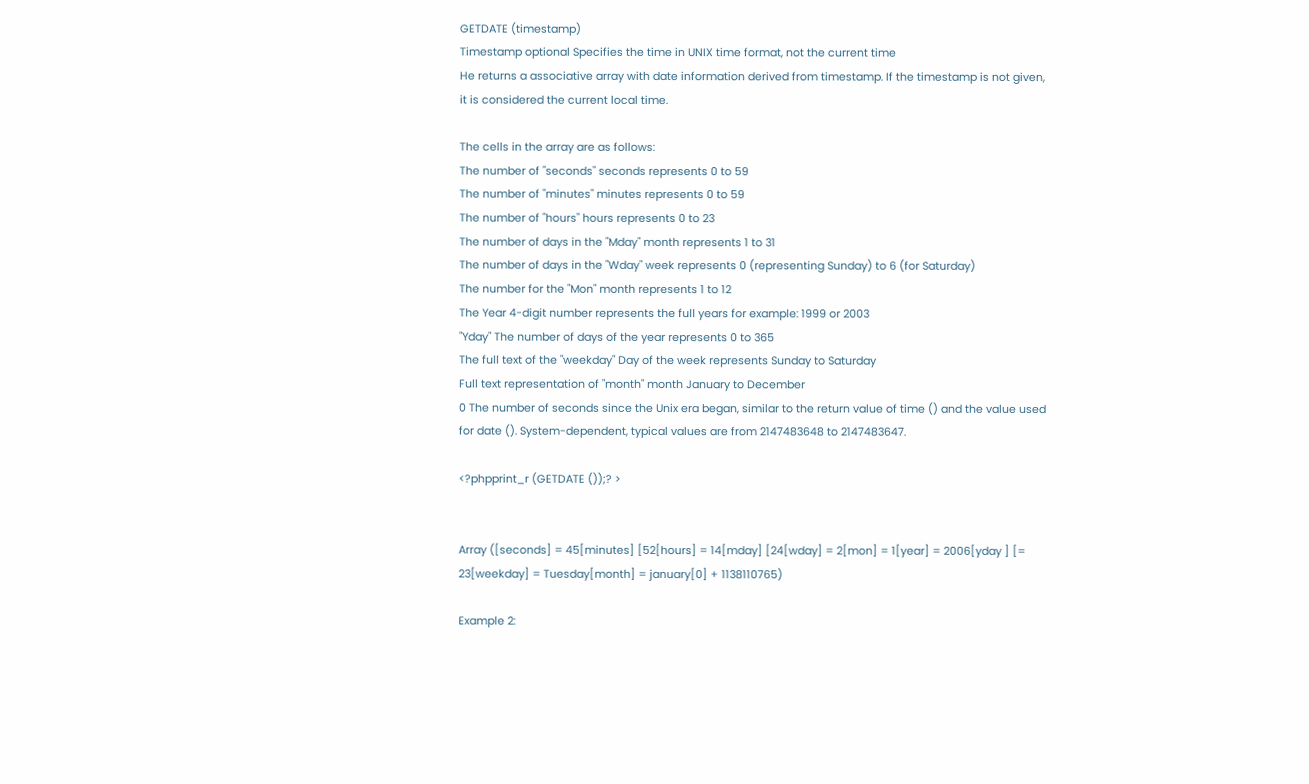GETDATE (timestamp)
Timestamp optional Specifies the time in UNIX time format, not the current time
He returns a associative array with date information derived from timestamp. If the timestamp is not given, it is considered the current local time.

The cells in the array are as follows:
The number of "seconds" seconds represents 0 to 59
The number of "minutes" minutes represents 0 to 59
The number of "hours" hours represents 0 to 23
The number of days in the "Mday" month represents 1 to 31
The number of days in the "Wday" week represents 0 (representing Sunday) to 6 (for Saturday)
The number for the "Mon" month represents 1 to 12
The Year 4-digit number represents the full years for example: 1999 or 2003
"Yday" The number of days of the year represents 0 to 365
The full text of the "weekday" Day of the week represents Sunday to Saturday
Full text representation of "month" month January to December
0 The number of seconds since the Unix era began, similar to the return value of time () and the value used for date (). System-dependent, typical values are from 2147483648 to 2147483647.

<?phpprint_r (GETDATE ());? >


Array ([seconds] = 45[minutes] [52[hours] = 14[mday] [24[wday] = 2[mon] = 1[year] = 2006[yday ] [= 23[weekday] = Tuesday[month] = january[0] + 1138110765)

Example 2: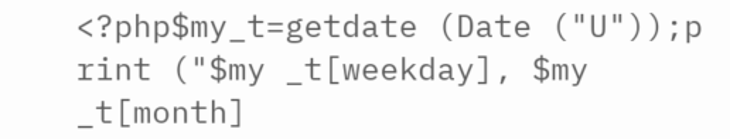<?php$my_t=getdate (Date ("U"));p rint ("$my _t[weekday], $my _t[month]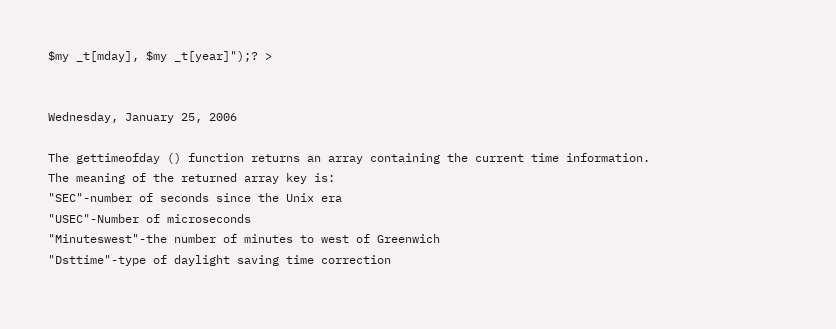$my _t[mday], $my _t[year]");? >


Wednesday, January 25, 2006

The gettimeofday () function returns an array containing the current time information.
The meaning of the returned array key is:
"SEC"-number of seconds since the Unix era
"USEC"-Number of microseconds
"Minuteswest"-the number of minutes to west of Greenwich
"Dsttime"-type of daylight saving time correction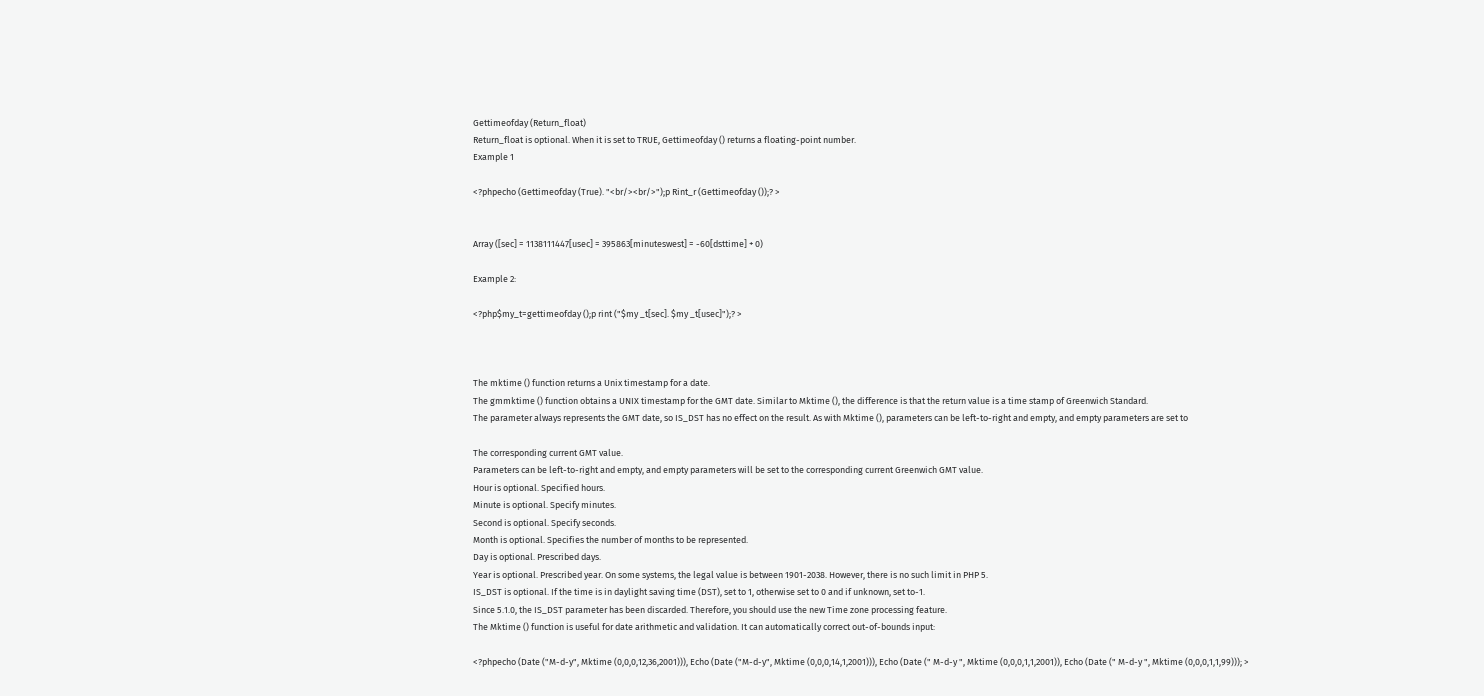Gettimeofday (Return_float)
Return_float is optional. When it is set to TRUE, Gettimeofday () returns a floating-point number.
Example 1

<?phpecho (Gettimeofday (True). "<br/><br/>");p Rint_r (Gettimeofday ());? >


Array ([sec] = 1138111447[usec] = 395863[minuteswest] = -60[dsttime] + 0)

Example 2:

<?php$my_t=gettimeofday ();p rint ("$my _t[sec]. $my _t[usec]");? >



The mktime () function returns a Unix timestamp for a date.
The gmmktime () function obtains a UNIX timestamp for the GMT date. Similar to Mktime (), the difference is that the return value is a time stamp of Greenwich Standard.
The parameter always represents the GMT date, so IS_DST has no effect on the result. As with Mktime (), parameters can be left-to-right and empty, and empty parameters are set to

The corresponding current GMT value.
Parameters can be left-to-right and empty, and empty parameters will be set to the corresponding current Greenwich GMT value.
Hour is optional. Specified hours.
Minute is optional. Specify minutes.
Second is optional. Specify seconds.
Month is optional. Specifies the number of months to be represented.
Day is optional. Prescribed days.
Year is optional. Prescribed year. On some systems, the legal value is between 1901-2038. However, there is no such limit in PHP 5.
IS_DST is optional. If the time is in daylight saving time (DST), set to 1, otherwise set to 0 and if unknown, set to-1.
Since 5.1.0, the IS_DST parameter has been discarded. Therefore, you should use the new Time zone processing feature.
The Mktime () function is useful for date arithmetic and validation. It can automatically correct out-of-bounds input:

<?phpecho (Date ("M-d-y", Mktime (0,0,0,12,36,2001))), Echo (Date ("M-d-y", Mktime (0,0,0,14,1,2001))), Echo (Date (" M-d-y ", Mktime (0,0,0,1,1,2001)), Echo (Date (" M-d-y ", Mktime (0,0,0,1,1,99))); >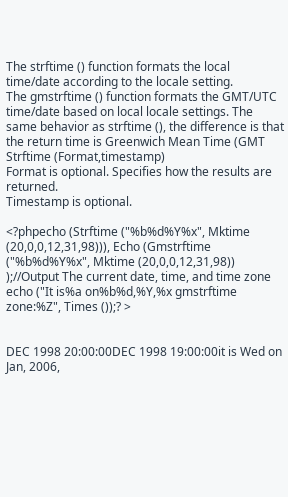The strftime () function formats the local time/date according to the locale setting.
The gmstrftime () function formats the GMT/UTC time/date based on local locale settings. The same behavior as strftime (), the difference is that the return time is Greenwich Mean Time (GMT
Strftime (Format,timestamp)
Format is optional. Specifies how the results are returned.
Timestamp is optional.

<?phpecho (Strftime ("%b%d%Y%x", Mktime (20,0,0,12,31,98))), Echo (Gmstrftime ("%b%d%Y%x", Mktime (20,0,0,12,31,98)) );//Output The current date, time, and time zone echo ("It is%a on%b%d,%Y,%x gmstrftime zone:%Z", Times ());? >


DEC 1998 20:00:00DEC 1998 19:00:00it is Wed on Jan, 2006,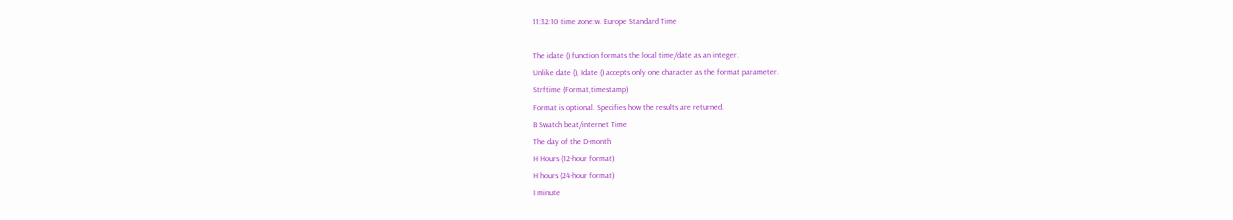11:32:10 time zone:w. Europe Standard Time

The idate () function formats the local time/date as an integer.
Unlike date (), Idate () accepts only one character as the format parameter.
Strftime (Format,timestamp)
Format is optional. Specifies how the results are returned.
B Swatch beat/internet Time
The day of the D-month
H Hours (12-hour format)
H hours (24-hour format)
I minute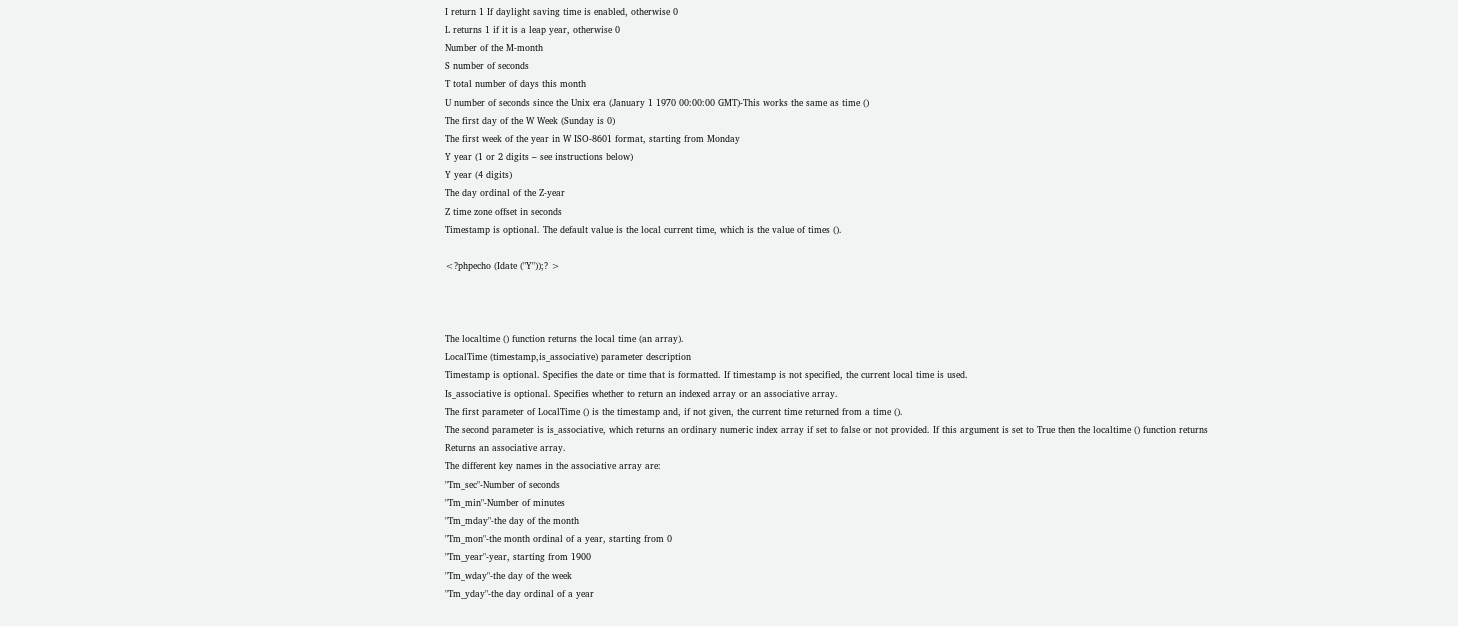I return 1 If daylight saving time is enabled, otherwise 0
L returns 1 if it is a leap year, otherwise 0
Number of the M-month
S number of seconds
T total number of days this month
U number of seconds since the Unix era (January 1 1970 00:00:00 GMT)-This works the same as time ()
The first day of the W Week (Sunday is 0)
The first week of the year in W ISO-8601 format, starting from Monday
Y year (1 or 2 digits – see instructions below)
Y year (4 digits)
The day ordinal of the Z-year
Z time zone offset in seconds
Timestamp is optional. The default value is the local current time, which is the value of times ().

<?phpecho (Idate ("Y"));? >



The localtime () function returns the local time (an array).
LocalTime (timestamp,is_associative) parameter description
Timestamp is optional. Specifies the date or time that is formatted. If timestamp is not specified, the current local time is used.
Is_associative is optional. Specifies whether to return an indexed array or an associative array.
The first parameter of LocalTime () is the timestamp and, if not given, the current time returned from a time ().
The second parameter is is_associative, which returns an ordinary numeric index array if set to false or not provided. If this argument is set to True then the localtime () function returns
Returns an associative array.
The different key names in the associative array are:
"Tm_sec"-Number of seconds
"Tm_min"-Number of minutes
"Tm_mday"-the day of the month
"Tm_mon"-the month ordinal of a year, starting from 0
"Tm_year"-year, starting from 1900
"Tm_wday"-the day of the week
"Tm_yday"-the day ordinal of a year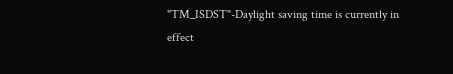"TM_ISDST"-Daylight saving time is currently in effect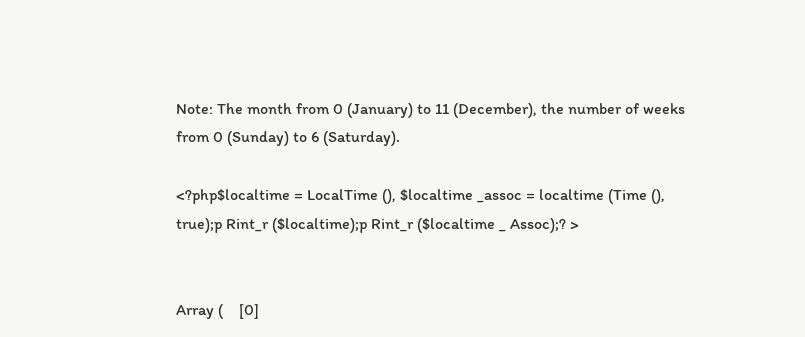Note: The month from 0 (January) to 11 (December), the number of weeks from 0 (Sunday) to 6 (Saturday).

<?php$localtime = LocalTime (), $localtime _assoc = localtime (Time (), true);p Rint_r ($localtime);p Rint_r ($localtime _ Assoc);? >


Array (    [0]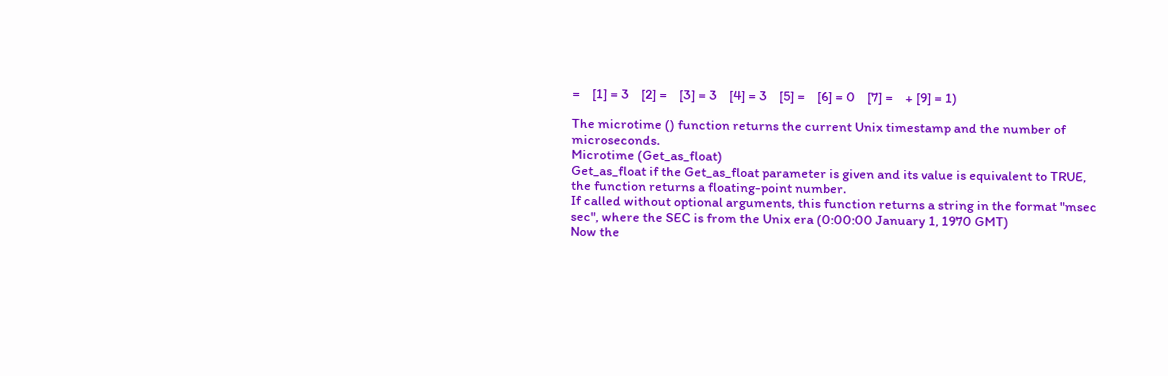=    [1] = 3    [2] =    [3] = 3    [4] = 3    [5] =    [6] = 0    [7] =    + [9] = 1)

The microtime () function returns the current Unix timestamp and the number of microseconds.
Microtime (Get_as_float)
Get_as_float if the Get_as_float parameter is given and its value is equivalent to TRUE, the function returns a floating-point number.
If called without optional arguments, this function returns a string in the format "msec sec", where the SEC is from the Unix era (0:00:00 January 1, 1970 GMT)
Now the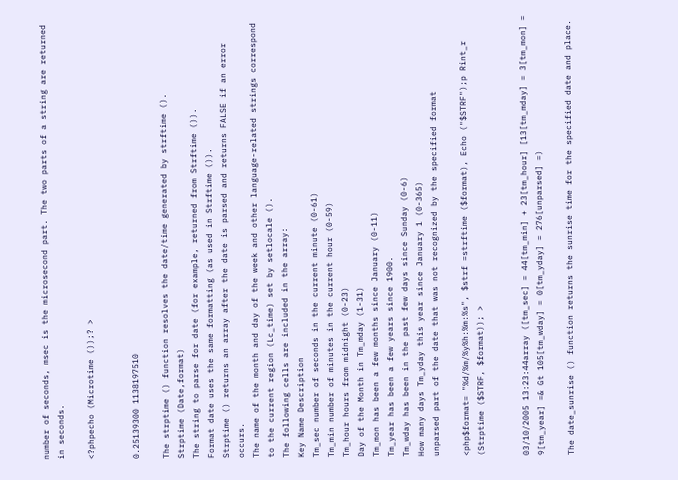number of seconds, msec is the microsecond part. The two parts of a string are returned in seconds.

<?phpecho (Microtime ());? >


0.25139300 1138197510

The strptime () function resolves the date/time generated by strftime ().
Strptime (Date,format)
The string to parse for date (for example, returned from Strftime ()).
Format date uses the same formatting (as used in Strftime ()).
Strptime () returns an array after the date is parsed and returns FALSE if an error occurs.
The name of the month and day of the week and other language-related strings correspond to the current region (Lc_time) set by setlocale ().
The following cells are included in the array:
Key Name Description
Tm_sec number of seconds in the current minute (0-61)
Tm_min number of minutes in the current hour (0-59)
Tm_hour hours from midnight (0-23)
Day of the Month in Tm_mday (1-31)
Tm_mon has been a few months since January (0-11)
Tm_year has been a few years since 1900.
Tm_wday has been in the past few days since Sunday (0-6)
How many days Tm_yday this year since January 1 (0-365)
unparsed part of the date that was not recognized by the specified format

<php$format= "%d/%m/%y%h:%m:%s", $strf =strftime ($format), Echo ("$STRF");p Rint_r (Strptime ($STRF, $format)); >


03/10/2005 13:23:44array ([tm_sec] = 44[tm_min] + 23[tm_hour] [13[tm_mday] = 3[tm_mon] = 9[tm_year] =& Gt 105[tm_wday] = 0[tm_yday] = 276[unparsed] =)

The date_sunrise () function returns the sunrise time for the specified date and place.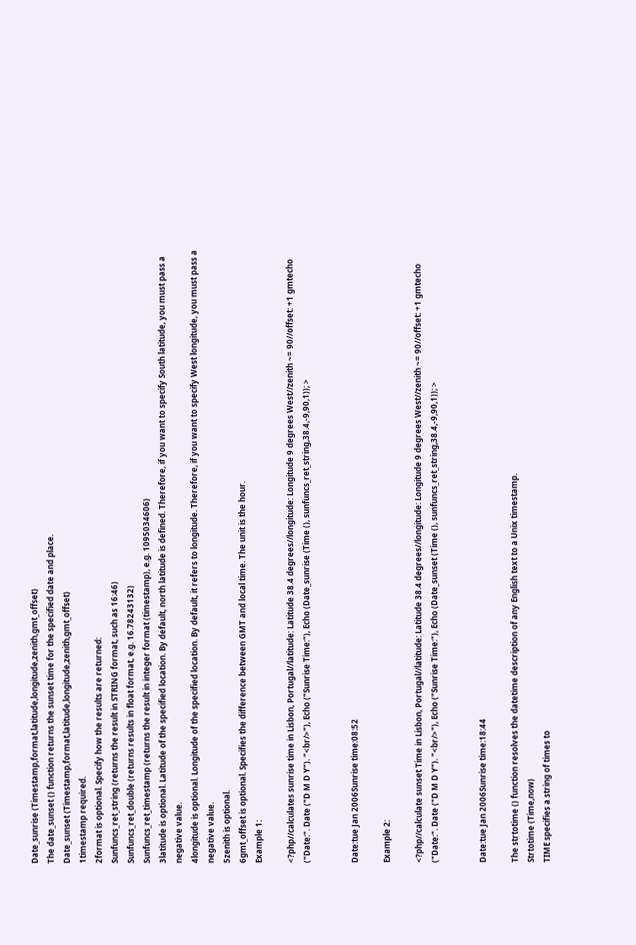Date_sunrise (Timestamp,format,latitude,longitude,zenith,gmt_offset)
The date_sunset () function returns the sunset time for the specified date and place.
Date_sunset (Timestamp,format,latitude,longitude,zenith,gmt_offset)
1timestamp required.
2format is optional. Specify how the results are returned:
Sunfuncs_ret_string (returns the result in STRING format, such as 16:46)
Sunfuncs_ret_double (returns results in float format, e.g. 16.78243132)
Sunfuncs_ret_timestamp (returns the result in integer format (timestamp), e.g. 1095034606)
3latitude is optional. Latitude of the specified location. By default, north latitude is defined. Therefore, if you want to specify South latitude, you must pass a negative value.
4longitude is optional. Longitude of the specified location. By default, it refers to longitude. Therefore, if you want to specify West longitude, you must pass a negative value.
5zenith is optional.
6gmt_offset is optional. Specifies the difference between GMT and local time. The unit is the hour.
Example 1:

<?php//calculates sunrise time in Lisbon, Portugal//latitude: Latitude 38.4 degrees//longitude: Longitude 9 degrees West//zenith ~= 90//offset: +1 gmtecho ("Date:". Date ("D M D Y"). "<br/>"), Echo ("Sunrise Time:"), Echo (Date_sunrise (Time (), sunfuncs_ret_string,38.4,-9,90,1)); >


Date:tue Jan 2006Sunrise time:08:52

Example 2:

<?php//calculate sunset Time in Lisbon, Portugal//latitude: Latitude 38.4 degrees//longitude: Longitude 9 degrees West//zenith ~= 90//offset: +1 gmtecho ("Date:". Date ("D M D Y"). "<br/>"), Echo ("Sunrise Time:"), Echo (Date_sunset (Time (), sunfuncs_ret_string,38.4,-9,90,1)); >


Date:tue Jan 2006Sunrise time:18:44

The strtotime () function resolves the datetime description of any English text to a Unix timestamp.
Strtotime (Time,now)
TIME specifies a string of times to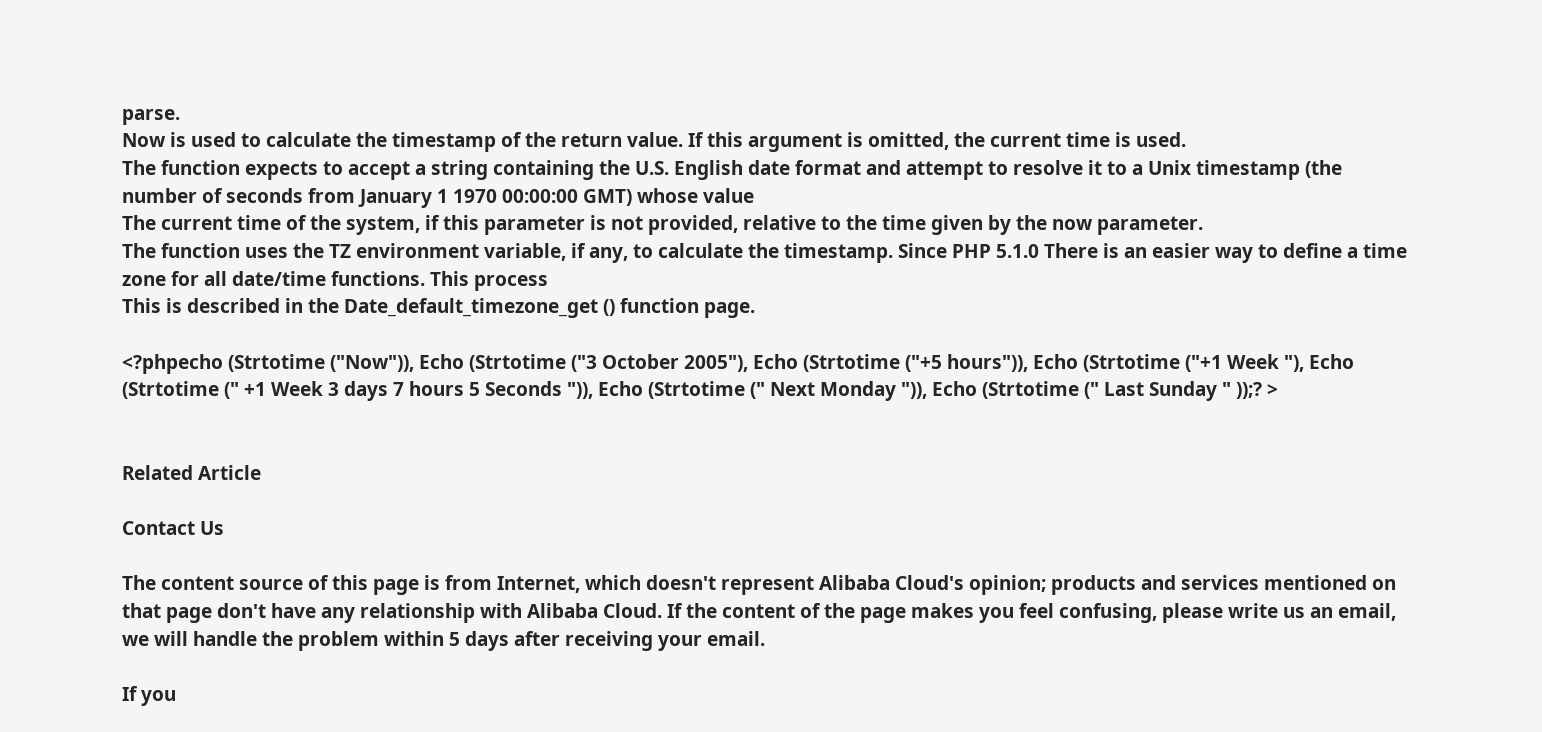parse.
Now is used to calculate the timestamp of the return value. If this argument is omitted, the current time is used.
The function expects to accept a string containing the U.S. English date format and attempt to resolve it to a Unix timestamp (the number of seconds from January 1 1970 00:00:00 GMT) whose value
The current time of the system, if this parameter is not provided, relative to the time given by the now parameter.
The function uses the TZ environment variable, if any, to calculate the timestamp. Since PHP 5.1.0 There is an easier way to define a time zone for all date/time functions. This process
This is described in the Date_default_timezone_get () function page.

<?phpecho (Strtotime ("Now")), Echo (Strtotime ("3 October 2005"), Echo (Strtotime ("+5 hours")), Echo (Strtotime ("+1 Week "), Echo (Strtotime (" +1 Week 3 days 7 hours 5 Seconds ")), Echo (Strtotime (" Next Monday ")), Echo (Strtotime (" Last Sunday " ));? >


Related Article

Contact Us

The content source of this page is from Internet, which doesn't represent Alibaba Cloud's opinion; products and services mentioned on that page don't have any relationship with Alibaba Cloud. If the content of the page makes you feel confusing, please write us an email, we will handle the problem within 5 days after receiving your email.

If you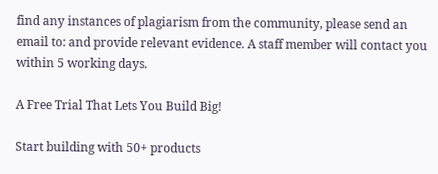find any instances of plagiarism from the community, please send an email to: and provide relevant evidence. A staff member will contact you within 5 working days.

A Free Trial That Lets You Build Big!

Start building with 50+ products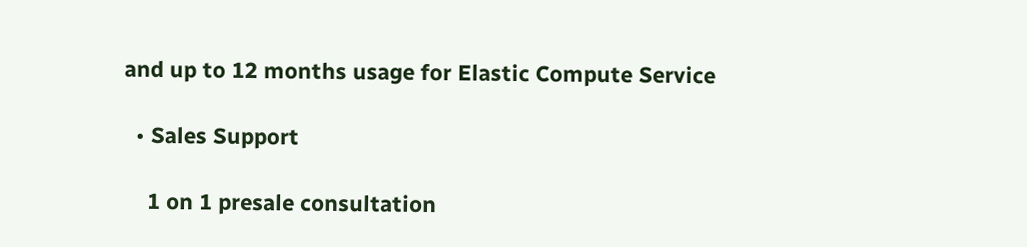and up to 12 months usage for Elastic Compute Service

  • Sales Support

    1 on 1 presale consultation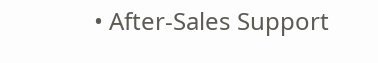• After-Sales Support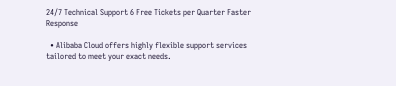24/7 Technical Support 6 Free Tickets per Quarter Faster Response

  • Alibaba Cloud offers highly flexible support services tailored to meet your exact needs.